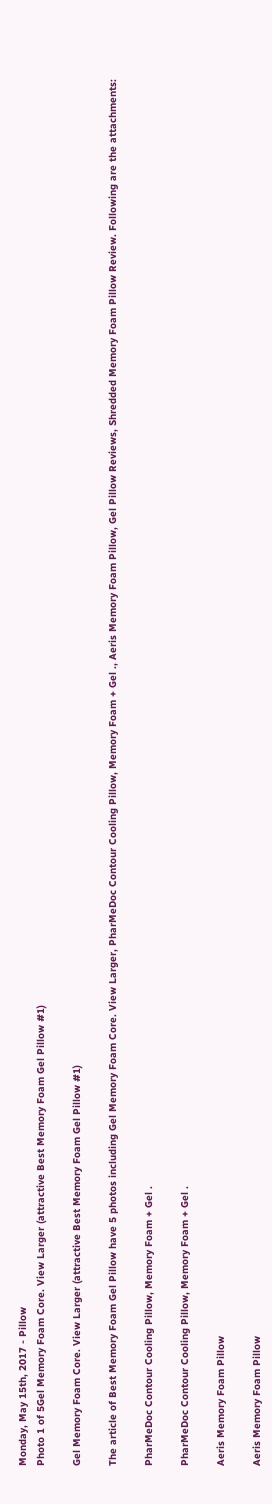Monday, May 15th, 2017 - Pillow
Photo 1 of 5Gel Memory Foam Core. View Larger (attractive Best Memory Foam Gel Pillow #1)

Gel Memory Foam Core. View Larger (attractive Best Memory Foam Gel Pillow #1)

The article of Best Memory Foam Gel Pillow have 5 photos including Gel Memory Foam Core. View Larger, PharMeDoc Contour Cooling Pillow, Memory Foam + Gel ., Aeris Memory Foam Pillow, Gel Pillow Reviews, Shredded Memory Foam Pillow Review. Following are the attachments:

PharMeDoc Contour Cooling Pillow, Memory Foam + Gel .

PharMeDoc Contour Cooling Pillow, Memory Foam + Gel .

Aeris Memory Foam Pillow

Aeris Memory Foam Pillow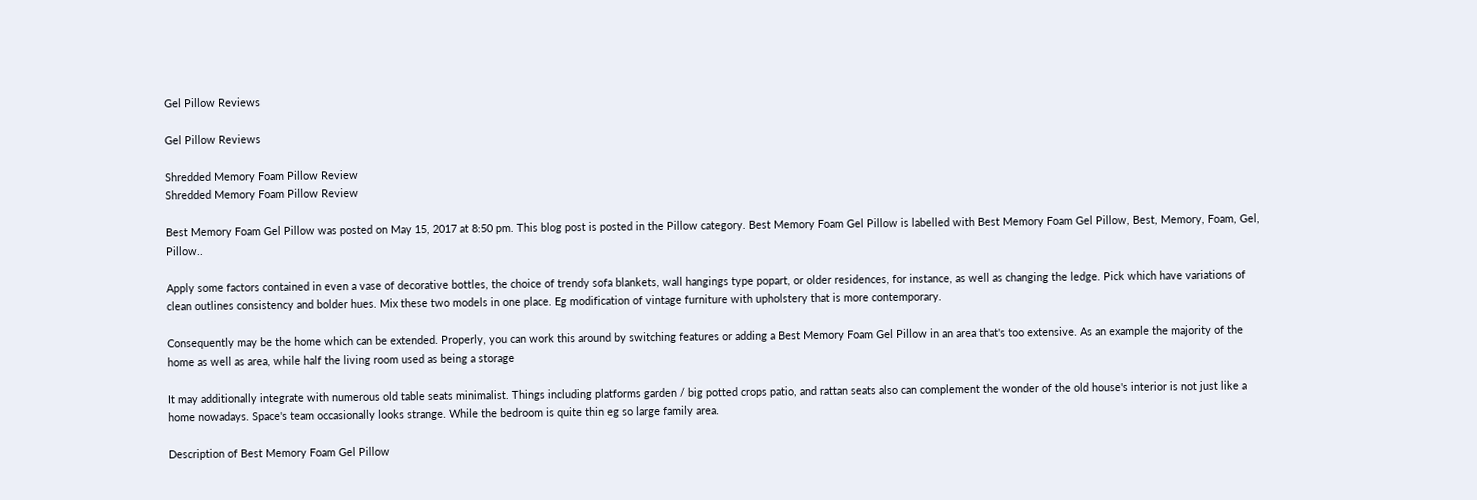Gel Pillow Reviews

Gel Pillow Reviews

Shredded Memory Foam Pillow Review
Shredded Memory Foam Pillow Review

Best Memory Foam Gel Pillow was posted on May 15, 2017 at 8:50 pm. This blog post is posted in the Pillow category. Best Memory Foam Gel Pillow is labelled with Best Memory Foam Gel Pillow, Best, Memory, Foam, Gel, Pillow..

Apply some factors contained in even a vase of decorative bottles, the choice of trendy sofa blankets, wall hangings type popart, or older residences, for instance, as well as changing the ledge. Pick which have variations of clean outlines consistency and bolder hues. Mix these two models in one place. Eg modification of vintage furniture with upholstery that is more contemporary.

Consequently may be the home which can be extended. Properly, you can work this around by switching features or adding a Best Memory Foam Gel Pillow in an area that's too extensive. As an example the majority of the home as well as area, while half the living room used as being a storage

It may additionally integrate with numerous old table seats minimalist. Things including platforms garden / big potted crops patio, and rattan seats also can complement the wonder of the old house's interior is not just like a home nowadays. Space's team occasionally looks strange. While the bedroom is quite thin eg so large family area.

Description of Best Memory Foam Gel Pillow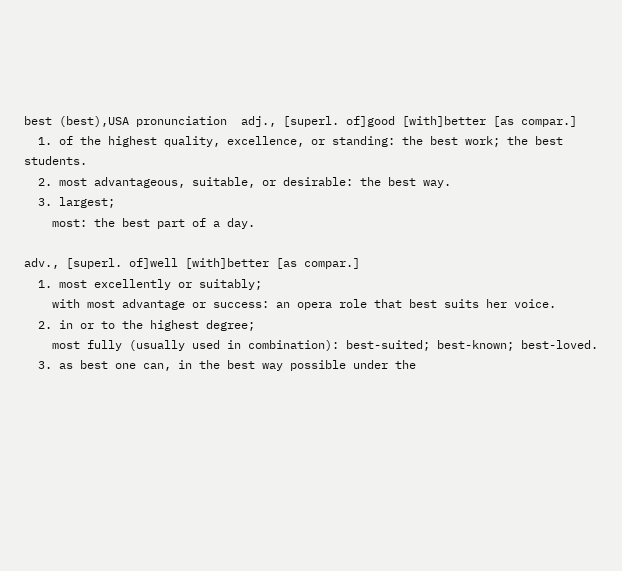best (best),USA pronunciation  adj., [superl. of]good [with]better [as compar.]
  1. of the highest quality, excellence, or standing: the best work; the best students.
  2. most advantageous, suitable, or desirable: the best way.
  3. largest;
    most: the best part of a day.

adv., [superl. of]well [with]better [as compar.]
  1. most excellently or suitably;
    with most advantage or success: an opera role that best suits her voice.
  2. in or to the highest degree;
    most fully (usually used in combination): best-suited; best-known; best-loved.
  3. as best one can, in the best way possible under the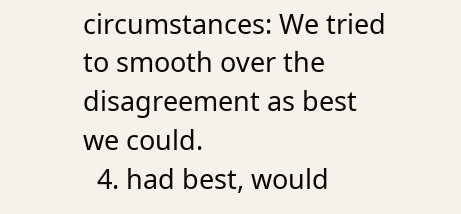circumstances: We tried to smooth over the disagreement as best we could.
  4. had best, would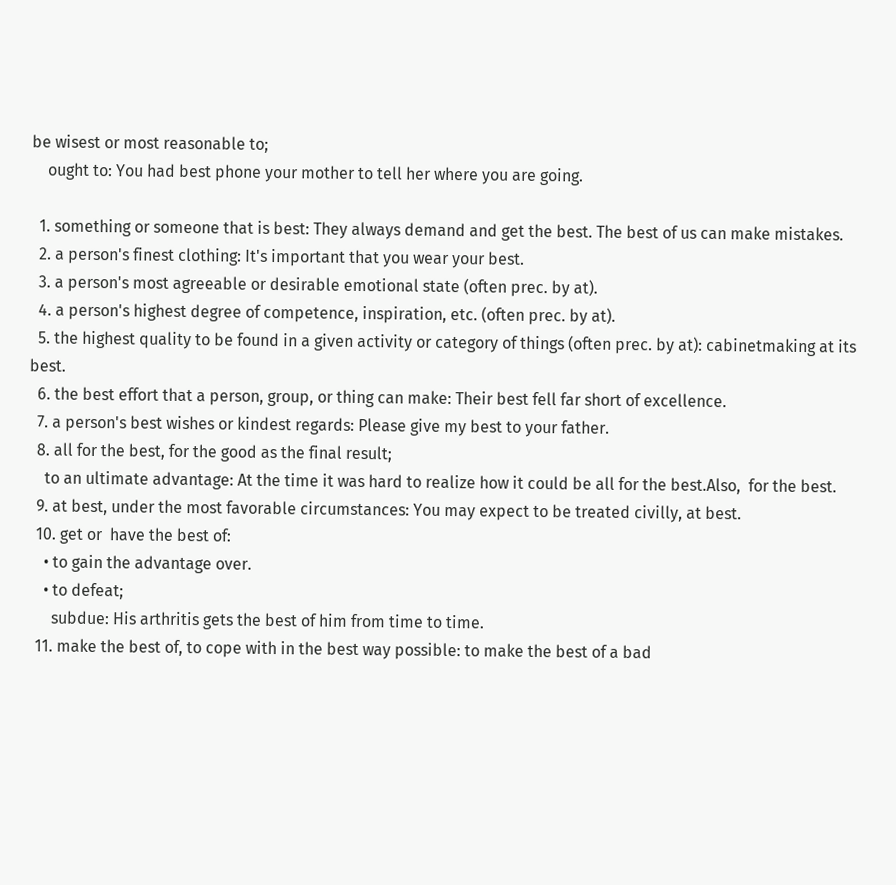be wisest or most reasonable to;
    ought to: You had best phone your mother to tell her where you are going.

  1. something or someone that is best: They always demand and get the best. The best of us can make mistakes.
  2. a person's finest clothing: It's important that you wear your best.
  3. a person's most agreeable or desirable emotional state (often prec. by at).
  4. a person's highest degree of competence, inspiration, etc. (often prec. by at).
  5. the highest quality to be found in a given activity or category of things (often prec. by at): cabinetmaking at its best.
  6. the best effort that a person, group, or thing can make: Their best fell far short of excellence.
  7. a person's best wishes or kindest regards: Please give my best to your father.
  8. all for the best, for the good as the final result;
    to an ultimate advantage: At the time it was hard to realize how it could be all for the best.Also,  for the best.
  9. at best, under the most favorable circumstances: You may expect to be treated civilly, at best.
  10. get or  have the best of:
    • to gain the advantage over.
    • to defeat;
      subdue: His arthritis gets the best of him from time to time.
  11. make the best of, to cope with in the best way possible: to make the best of a bad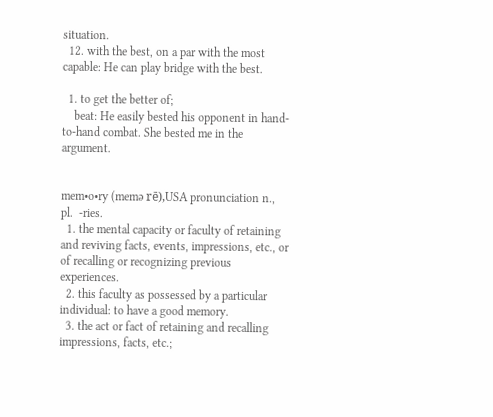situation.
  12. with the best, on a par with the most capable: He can play bridge with the best.

  1. to get the better of;
    beat: He easily bested his opponent in hand-to-hand combat. She bested me in the argument.


mem•o•ry (memə rē),USA pronunciation n., pl.  -ries.
  1. the mental capacity or faculty of retaining and reviving facts, events, impressions, etc., or of recalling or recognizing previous experiences.
  2. this faculty as possessed by a particular individual: to have a good memory.
  3. the act or fact of retaining and recalling impressions, facts, etc.;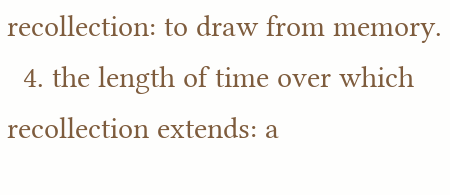recollection: to draw from memory.
  4. the length of time over which recollection extends: a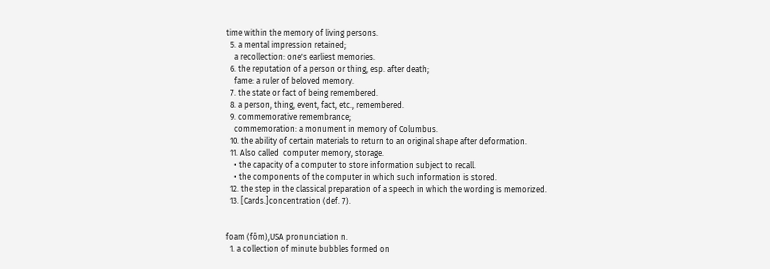time within the memory of living persons.
  5. a mental impression retained;
    a recollection: one's earliest memories.
  6. the reputation of a person or thing, esp. after death;
    fame: a ruler of beloved memory.
  7. the state or fact of being remembered.
  8. a person, thing, event, fact, etc., remembered.
  9. commemorative remembrance;
    commemoration: a monument in memory of Columbus.
  10. the ability of certain materials to return to an original shape after deformation.
  11. Also called  computer memory, storage.
    • the capacity of a computer to store information subject to recall.
    • the components of the computer in which such information is stored.
  12. the step in the classical preparation of a speech in which the wording is memorized.
  13. [Cards.]concentration (def. 7).


foam (fōm),USA pronunciation n.
  1. a collection of minute bubbles formed on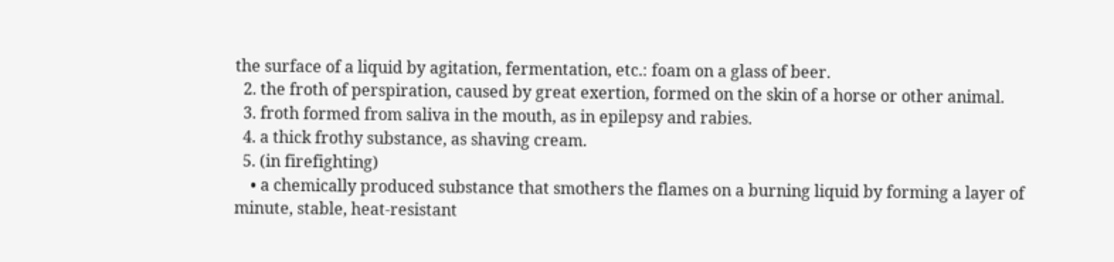the surface of a liquid by agitation, fermentation, etc.: foam on a glass of beer.
  2. the froth of perspiration, caused by great exertion, formed on the skin of a horse or other animal.
  3. froth formed from saliva in the mouth, as in epilepsy and rabies.
  4. a thick frothy substance, as shaving cream.
  5. (in firefighting)
    • a chemically produced substance that smothers the flames on a burning liquid by forming a layer of minute, stable, heat-resistant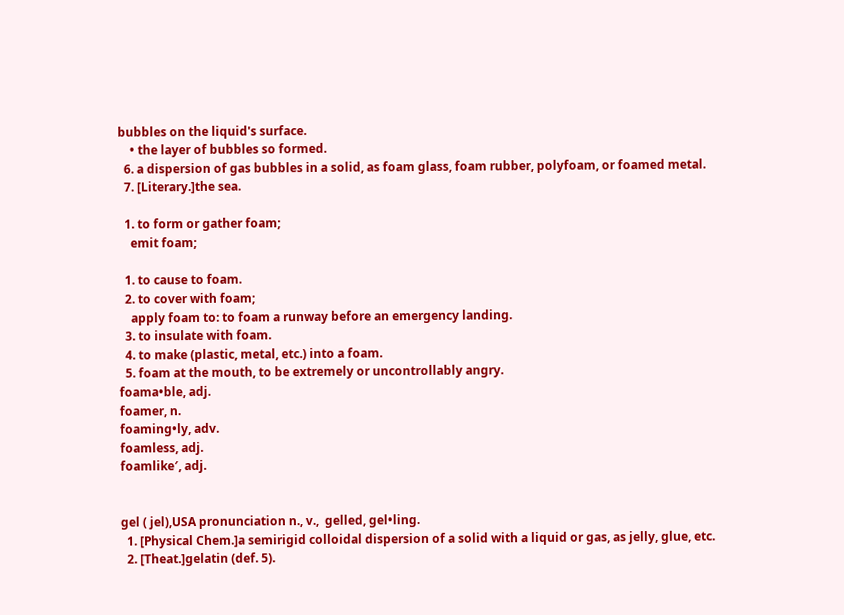bubbles on the liquid's surface.
    • the layer of bubbles so formed.
  6. a dispersion of gas bubbles in a solid, as foam glass, foam rubber, polyfoam, or foamed metal.
  7. [Literary.]the sea.

  1. to form or gather foam;
    emit foam;

  1. to cause to foam.
  2. to cover with foam;
    apply foam to: to foam a runway before an emergency landing.
  3. to insulate with foam.
  4. to make (plastic, metal, etc.) into a foam.
  5. foam at the mouth, to be extremely or uncontrollably angry.
foama•ble, adj.
foamer, n.
foaming•ly, adv.
foamless, adj.
foamlike′, adj.


gel ( jel),USA pronunciation n., v.,  gelled, gel•ling.
  1. [Physical Chem.]a semirigid colloidal dispersion of a solid with a liquid or gas, as jelly, glue, etc.
  2. [Theat.]gelatin (def. 5).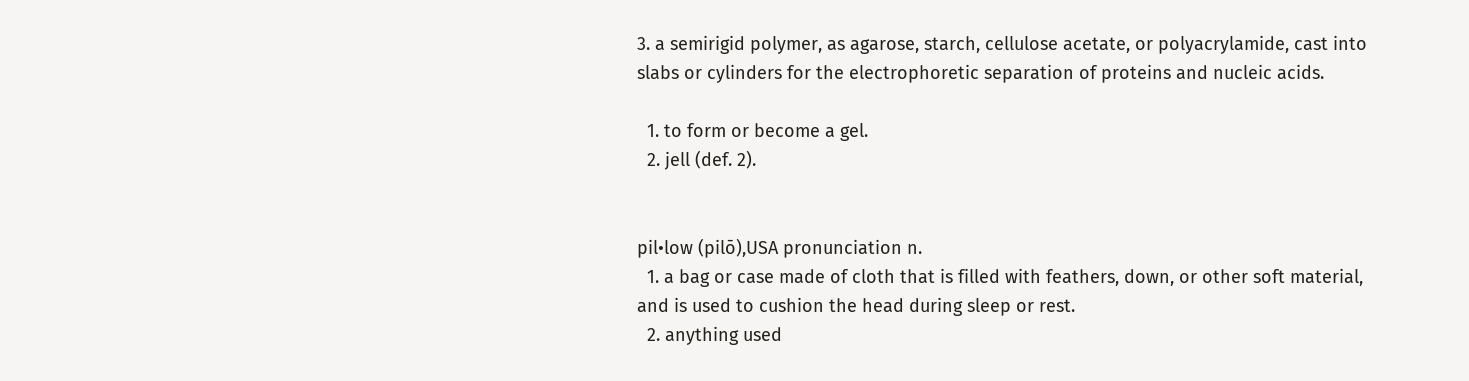3. a semirigid polymer, as agarose, starch, cellulose acetate, or polyacrylamide, cast into slabs or cylinders for the electrophoretic separation of proteins and nucleic acids.

  1. to form or become a gel.
  2. jell (def. 2).


pil•low (pilō),USA pronunciation n.
  1. a bag or case made of cloth that is filled with feathers, down, or other soft material, and is used to cushion the head during sleep or rest.
  2. anything used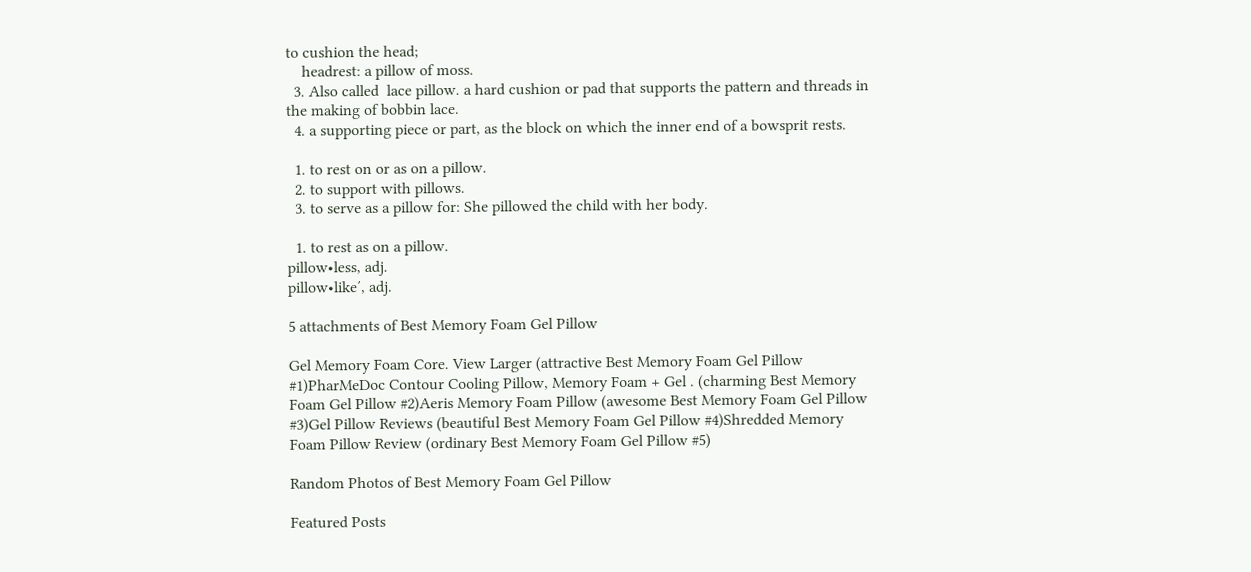to cushion the head;
    headrest: a pillow of moss.
  3. Also called  lace pillow. a hard cushion or pad that supports the pattern and threads in the making of bobbin lace.
  4. a supporting piece or part, as the block on which the inner end of a bowsprit rests.

  1. to rest on or as on a pillow.
  2. to support with pillows.
  3. to serve as a pillow for: She pillowed the child with her body.

  1. to rest as on a pillow.
pillow•less, adj.
pillow•like′, adj.

5 attachments of Best Memory Foam Gel Pillow

Gel Memory Foam Core. View Larger (attractive Best Memory Foam Gel Pillow #1)PharMeDoc Contour Cooling Pillow, Memory Foam + Gel . (charming Best Memory Foam Gel Pillow #2)Aeris Memory Foam Pillow (awesome Best Memory Foam Gel Pillow #3)Gel Pillow Reviews (beautiful Best Memory Foam Gel Pillow #4)Shredded Memory Foam Pillow Review (ordinary Best Memory Foam Gel Pillow #5)

Random Photos of Best Memory Foam Gel Pillow

Featured Posts